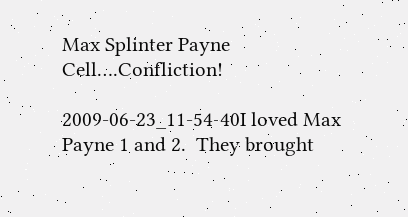Max Splinter Payne Cell….Confliction!

2009-06-23_11-54-40I loved Max Payne 1 and 2.  They brought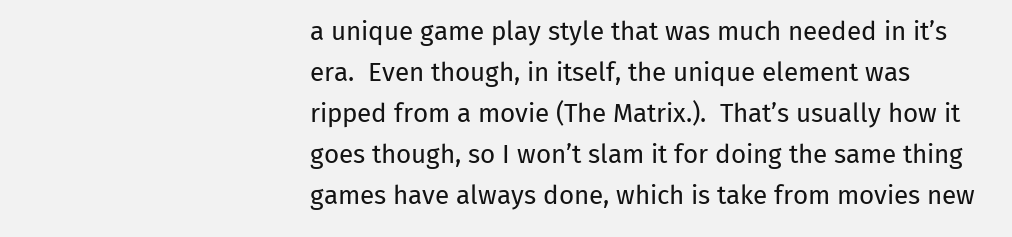a unique game play style that was much needed in it’s era.  Even though, in itself, the unique element was ripped from a movie (The Matrix.).  That’s usually how it goes though, so I won’t slam it for doing the same thing games have always done, which is take from movies new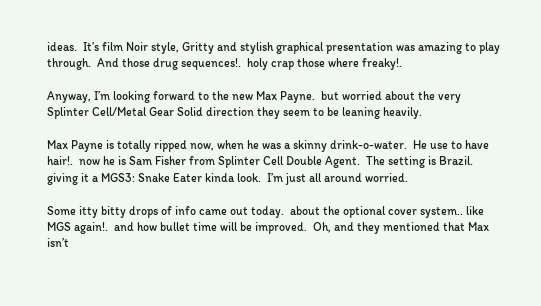ideas.  It’s film Noir style, Gritty and stylish graphical presentation was amazing to play through.  And those drug sequences!.  holy crap those where freaky!.

Anyway, I’m looking forward to the new Max Payne.  but worried about the very Splinter Cell/Metal Gear Solid direction they seem to be leaning heavily.

Max Payne is totally ripped now, when he was a skinny drink-o-water.  He use to have hair!.  now he is Sam Fisher from Splinter Cell Double Agent.  The setting is Brazil.  giving it a MGS3: Snake Eater kinda look.  I’m just all around worried.

Some itty bitty drops of info came out today.  about the optional cover system.. like MGS again!.  and how bullet time will be improved.  Oh, and they mentioned that Max isn’t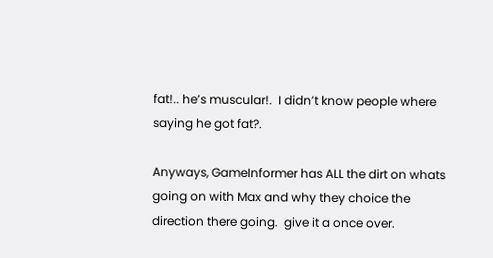fat!.. he’s muscular!.  I didn’t know people where saying he got fat?.

Anyways, GameInformer has ALL the dirt on whats going on with Max and why they choice the direction there going.  give it a once over.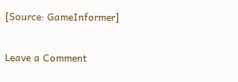[Source: GameInformer]

Leave a Comment